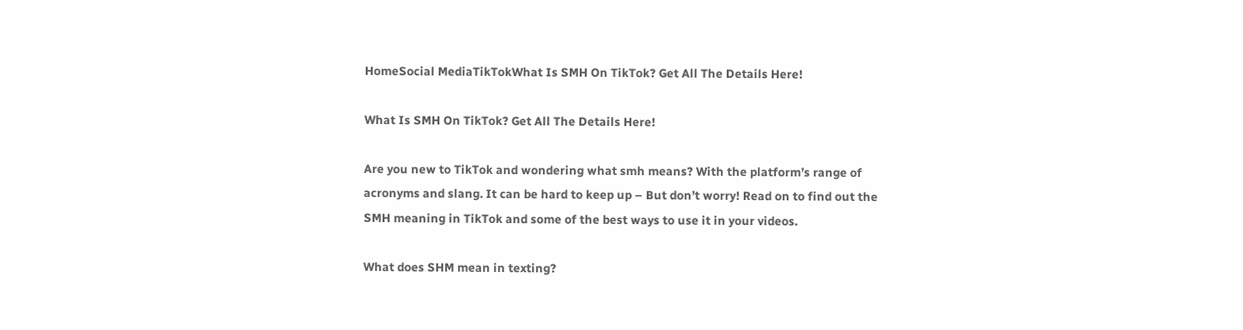HomeSocial MediaTikTokWhat Is SMH On TikTok? Get All The Details Here!

What Is SMH On TikTok? Get All The Details Here!

Are you new to TikTok and wondering what smh means? With the platform’s range of acronyms and slang. It can be hard to keep up – But don’t worry! Read on to find out the SMH meaning in TikTok and some of the best ways to use it in your videos.

What does SHM mean in texting?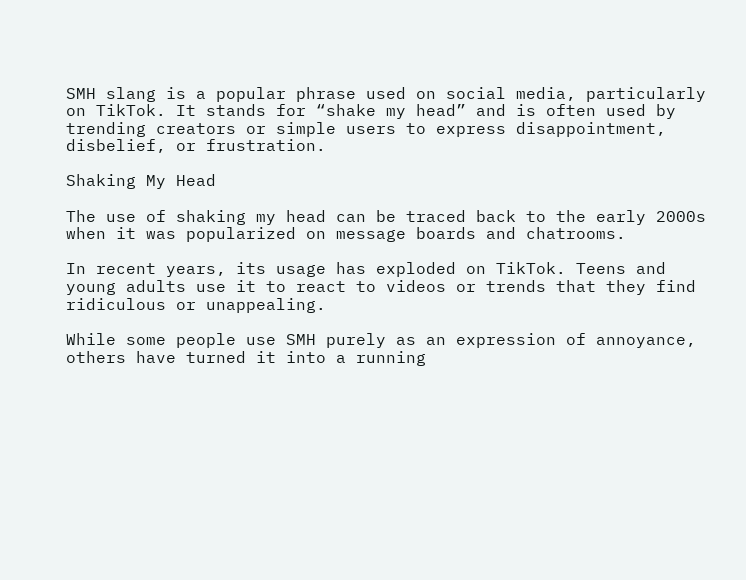SMH slang is a popular phrase used on social media, particularly on TikTok. It stands for “shake my head” and is often used by trending creators or simple users to express disappointment, disbelief, or frustration.

Shaking My Head

The use of shaking my head can be traced back to the early 2000s when it was popularized on message boards and chatrooms.

In recent years, its usage has exploded on TikTok. Teens and young adults use it to react to videos or trends that they find ridiculous or unappealing.

While some people use SMH purely as an expression of annoyance, others have turned it into a running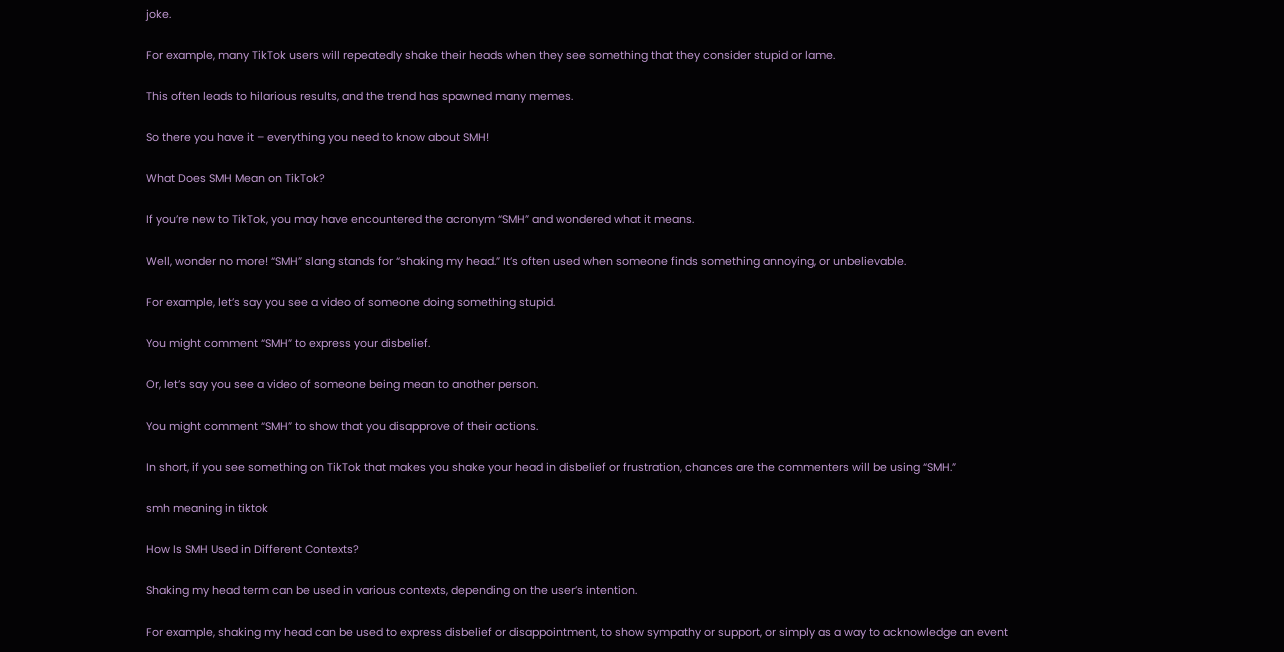joke.

For example, many TikTok users will repeatedly shake their heads when they see something that they consider stupid or lame.

This often leads to hilarious results, and the trend has spawned many memes.

So there you have it – everything you need to know about SMH!

What Does SMH Mean on TikTok?

If you’re new to TikTok, you may have encountered the acronym “SMH” and wondered what it means.

Well, wonder no more! “SMH” slang stands for “shaking my head.” It’s often used when someone finds something annoying, or unbelievable.

For example, let’s say you see a video of someone doing something stupid.

You might comment “SMH” to express your disbelief.

Or, let’s say you see a video of someone being mean to another person.

You might comment “SMH” to show that you disapprove of their actions.

In short, if you see something on TikTok that makes you shake your head in disbelief or frustration, chances are the commenters will be using “SMH.”

smh meaning in tiktok

How Is SMH Used in Different Contexts?

Shaking my head term can be used in various contexts, depending on the user’s intention.

For example, shaking my head can be used to express disbelief or disappointment, to show sympathy or support, or simply as a way to acknowledge an event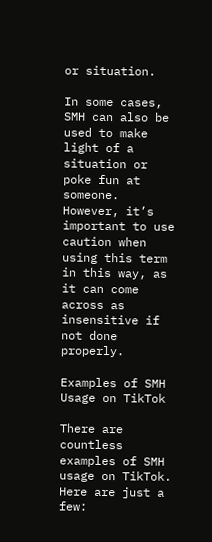or situation.

In some cases, SMH can also be used to make light of a situation or poke fun at someone. However, it’s important to use caution when using this term in this way, as it can come across as insensitive if not done properly.

Examples of SMH Usage on TikTok

There are countless examples of SMH usage on TikTok. Here are just a few: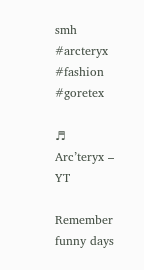smh #arcteryx #fashion #goretex

♬ Arc’teryx – YT

Remember funny days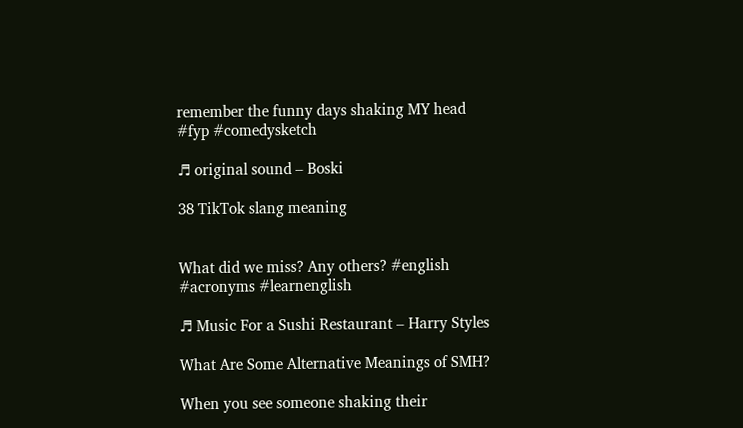remember the funny days shaking MY head #fyp #comedysketch

♬ original sound – Boski

38 TikTok slang meaning


What did we miss? Any others? #english #acronyms #learnenglish

♬ Music For a Sushi Restaurant – Harry Styles

What Are Some Alternative Meanings of SMH?

When you see someone shaking their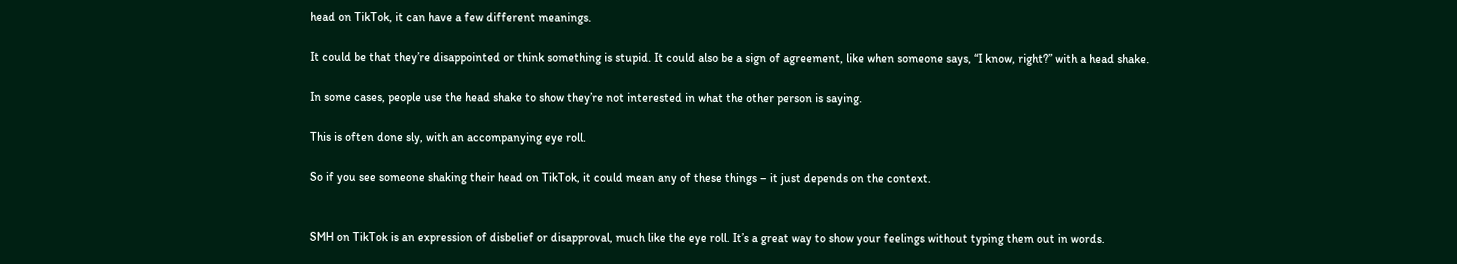head on TikTok, it can have a few different meanings.

It could be that they’re disappointed or think something is stupid. It could also be a sign of agreement, like when someone says, “I know, right?” with a head shake.

In some cases, people use the head shake to show they’re not interested in what the other person is saying.

This is often done sly, with an accompanying eye roll.

So if you see someone shaking their head on TikTok, it could mean any of these things – it just depends on the context.


SMH on TikTok is an expression of disbelief or disapproval, much like the eye roll. It’s a great way to show your feelings without typing them out in words.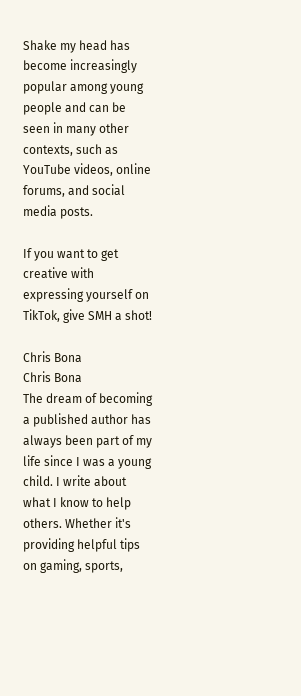Shake my head has become increasingly popular among young people and can be seen in many other contexts, such as YouTube videos, online forums, and social media posts.

If you want to get creative with expressing yourself on TikTok, give SMH a shot!

Chris Bona
Chris Bona
The dream of becoming a published author has always been part of my life since I was a young child. I write about what I know to help others. Whether it's providing helpful tips on gaming, sports,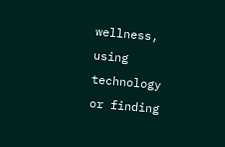wellness, using technology or finding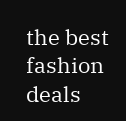the best fashion deals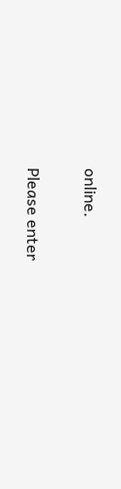online.


Please enter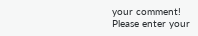your comment!
Please enter your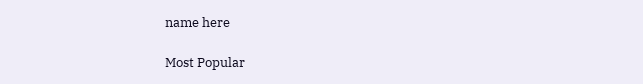name here

Most Popular